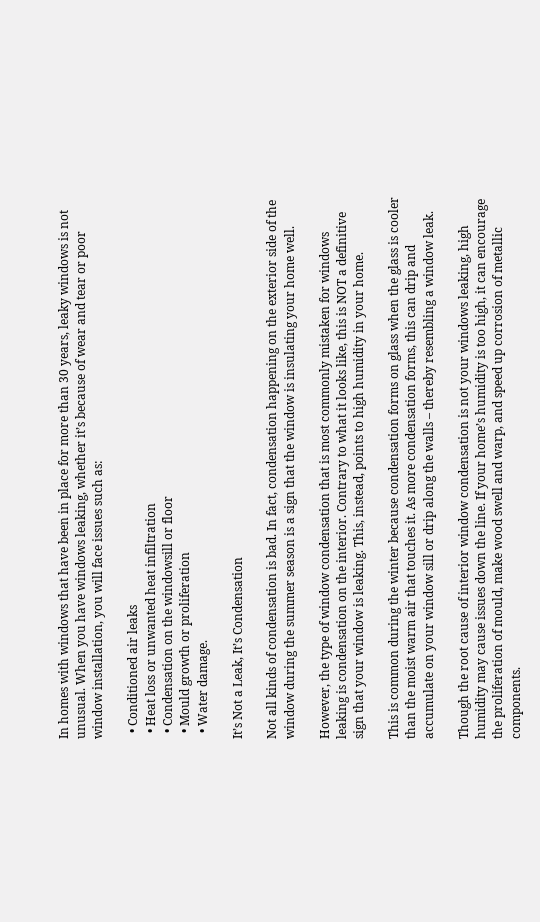In homes with windows that have been in place for more than 30 years, leaky windows is not unusual. When you have windows leaking, whether it’s because of wear and tear or poor window installation, you will face issues such as:

  • Conditioned air leaks
  • Heat loss or unwanted heat infiltration
  • Condensation on the windowsill or floor
  • Mould growth or proliferation
  • Water damage.

It’s Not a Leak, It’s Condensation

Not all kinds of condensation is bad. In fact, condensation happening on the exterior side of the window during the summer season is a sign that the window is insulating your home well.

However, the type of window condensation that is most commonly mistaken for windows leaking is condensation on the interior. Contrary to what it looks like, this is NOT a definitive sign that your window is leaking. This, instead, points to high humidity in your home.

This is common during the winter because condensation forms on glass when the glass is cooler than the moist warm air that touches it. As more condensation forms, this can drip and accumulate on your window sill or drip along the walls – thereby resembling a window leak.

Though the root cause of interior window condensation is not your windows leaking, high humidity may cause issues down the line. If your home’s humidity is too high, it can encourage the proliferation of mould, make wood swell and warp, and speed up corrosion of metallic components.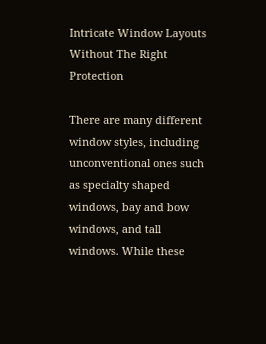Intricate Window Layouts Without The Right Protection

There are many different window styles, including unconventional ones such as specialty shaped windows, bay and bow windows, and tall windows. While these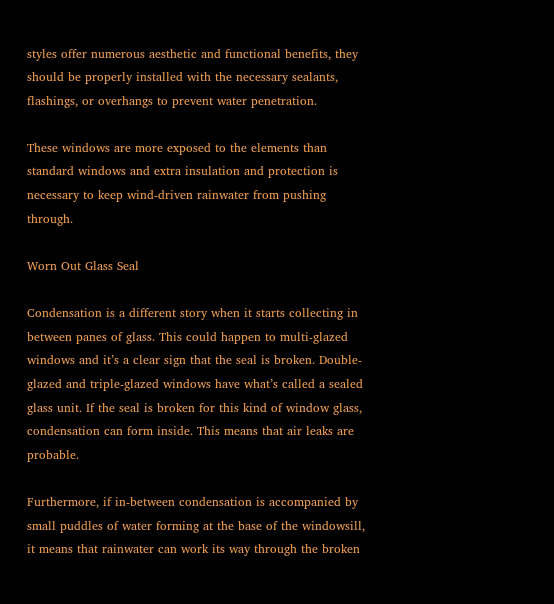styles offer numerous aesthetic and functional benefits, they should be properly installed with the necessary sealants, flashings, or overhangs to prevent water penetration.

These windows are more exposed to the elements than standard windows and extra insulation and protection is necessary to keep wind-driven rainwater from pushing through.

Worn Out Glass Seal

Condensation is a different story when it starts collecting in between panes of glass. This could happen to multi-glazed windows and it’s a clear sign that the seal is broken. Double-glazed and triple-glazed windows have what’s called a sealed glass unit. If the seal is broken for this kind of window glass, condensation can form inside. This means that air leaks are probable.

Furthermore, if in-between condensation is accompanied by small puddles of water forming at the base of the windowsill, it means that rainwater can work its way through the broken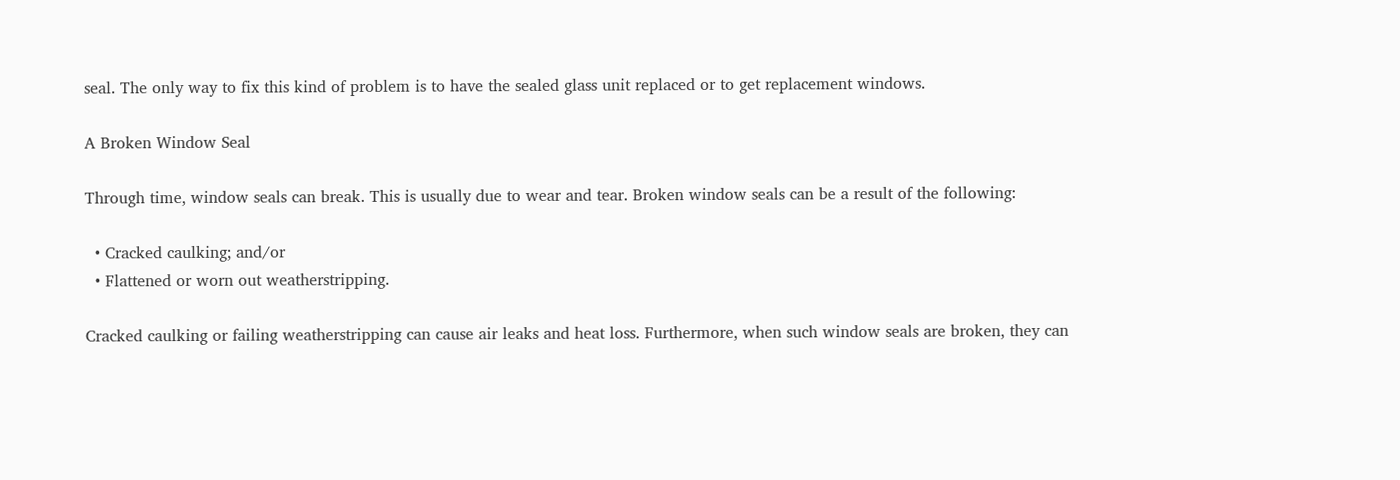seal. The only way to fix this kind of problem is to have the sealed glass unit replaced or to get replacement windows.

A Broken Window Seal

Through time, window seals can break. This is usually due to wear and tear. Broken window seals can be a result of the following:

  • Cracked caulking; and/or
  • Flattened or worn out weatherstripping.

Cracked caulking or failing weatherstripping can cause air leaks and heat loss. Furthermore, when such window seals are broken, they can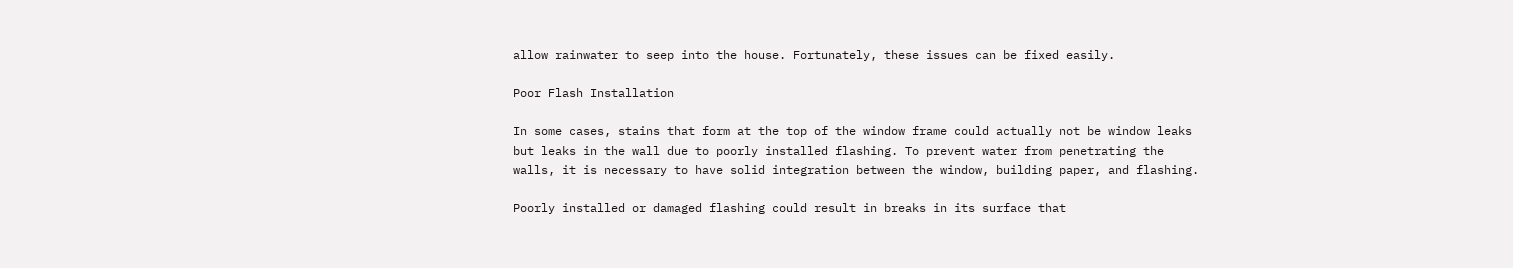allow rainwater to seep into the house. Fortunately, these issues can be fixed easily.

Poor Flash Installation

In some cases, stains that form at the top of the window frame could actually not be window leaks but leaks in the wall due to poorly installed flashing. To prevent water from penetrating the walls, it is necessary to have solid integration between the window, building paper, and flashing.

Poorly installed or damaged flashing could result in breaks in its surface that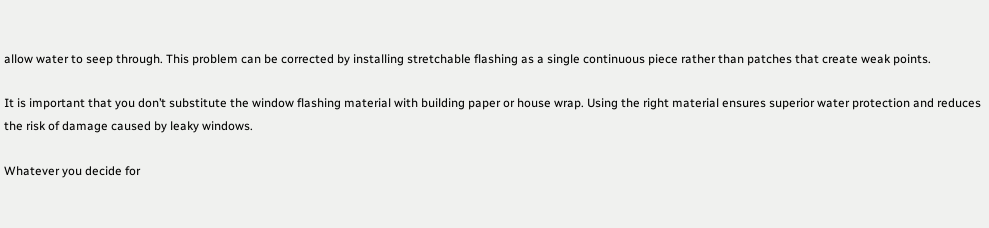allow water to seep through. This problem can be corrected by installing stretchable flashing as a single continuous piece rather than patches that create weak points.

It is important that you don’t substitute the window flashing material with building paper or house wrap. Using the right material ensures superior water protection and reduces the risk of damage caused by leaky windows.

Whatever you decide for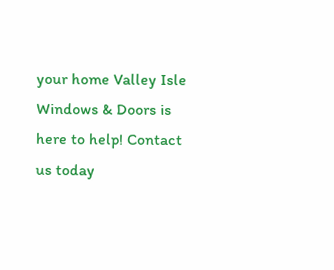your home Valley Isle Windows & Doors is here to help! Contact us today